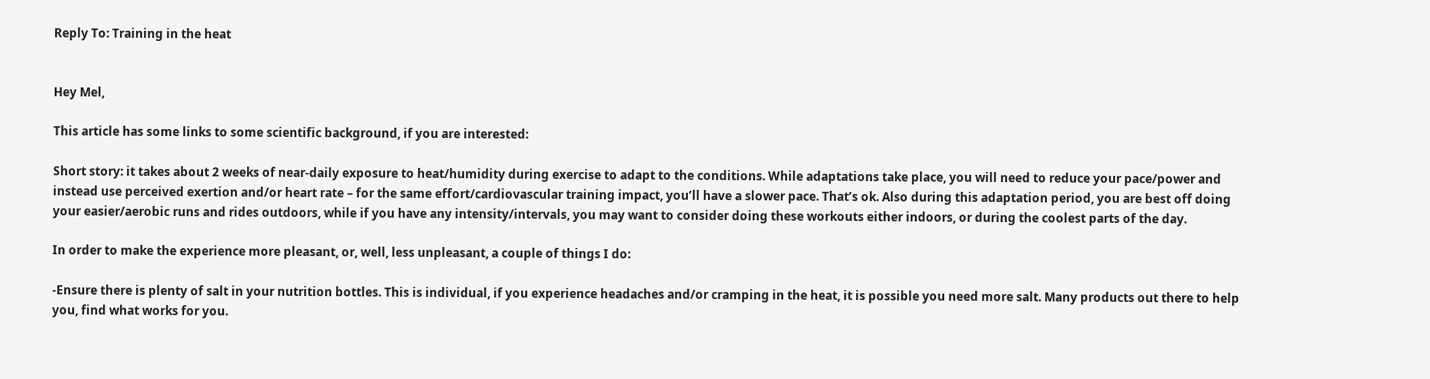Reply To: Training in the heat


Hey Mel,

This article has some links to some scientific background, if you are interested:

Short story: it takes about 2 weeks of near-daily exposure to heat/humidity during exercise to adapt to the conditions. While adaptations take place, you will need to reduce your pace/power and instead use perceived exertion and/or heart rate – for the same effort/cardiovascular training impact, you’ll have a slower pace. That’s ok. Also during this adaptation period, you are best off doing your easier/aerobic runs and rides outdoors, while if you have any intensity/intervals, you may want to consider doing these workouts either indoors, or during the coolest parts of the day.

In order to make the experience more pleasant, or, well, less unpleasant, a couple of things I do:

-Ensure there is plenty of salt in your nutrition bottles. This is individual, if you experience headaches and/or cramping in the heat, it is possible you need more salt. Many products out there to help you, find what works for you.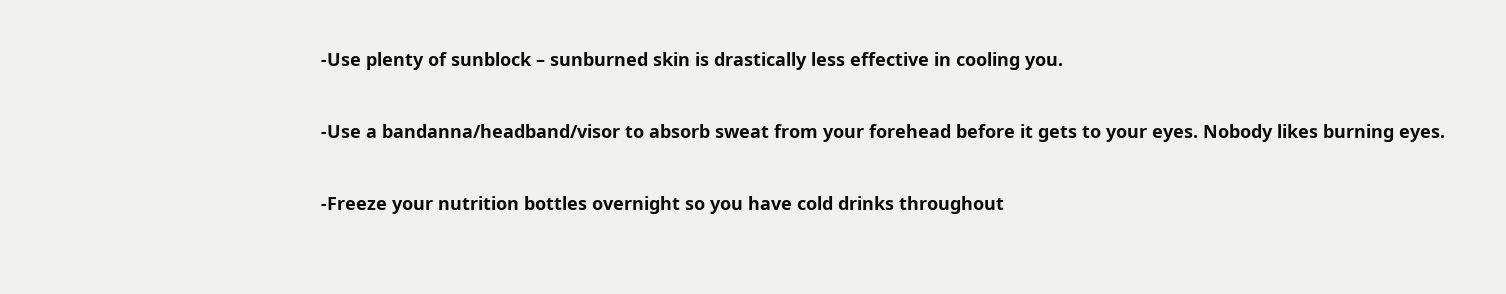-Use plenty of sunblock – sunburned skin is drastically less effective in cooling you.

-Use a bandanna/headband/visor to absorb sweat from your forehead before it gets to your eyes. Nobody likes burning eyes.

-Freeze your nutrition bottles overnight so you have cold drinks throughout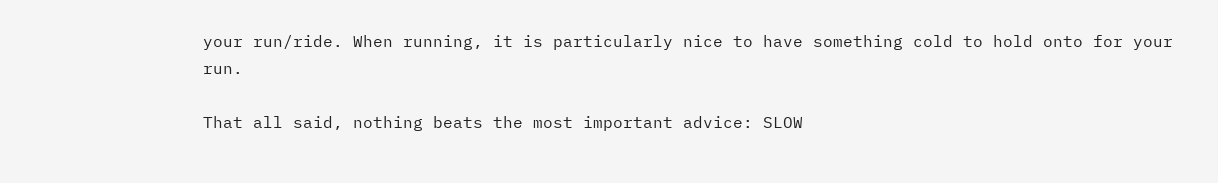your run/ride. When running, it is particularly nice to have something cold to hold onto for your run.

That all said, nothing beats the most important advice: SLOW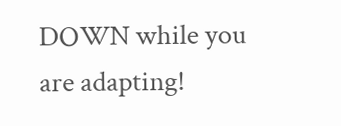DOWN while you are adapting!